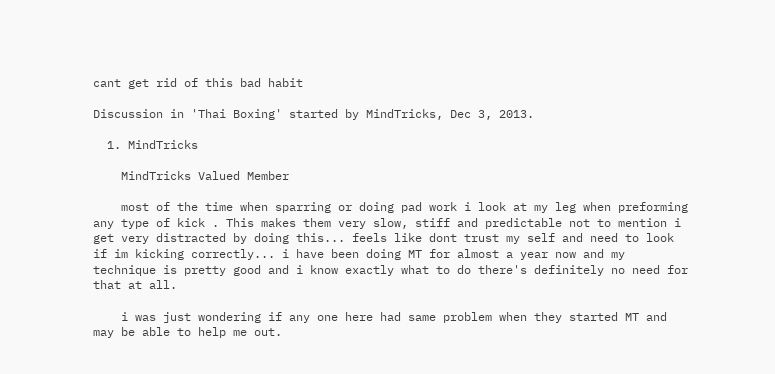cant get rid of this bad habit

Discussion in 'Thai Boxing' started by MindTricks, Dec 3, 2013.

  1. MindTricks

    MindTricks Valued Member

    most of the time when sparring or doing pad work i look at my leg when preforming any type of kick . This makes them very slow, stiff and predictable not to mention i get very distracted by doing this... feels like dont trust my self and need to look if im kicking correctly... i have been doing MT for almost a year now and my technique is pretty good and i know exactly what to do there's definitely no need for that at all.

    i was just wondering if any one here had same problem when they started MT and may be able to help me out.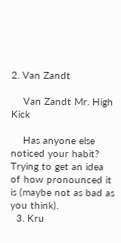2. Van Zandt

    Van Zandt Mr. High Kick

    Has anyone else noticed your habit? Trying to get an idea of how pronounced it is (maybe not as bad as you think).
  3. Kru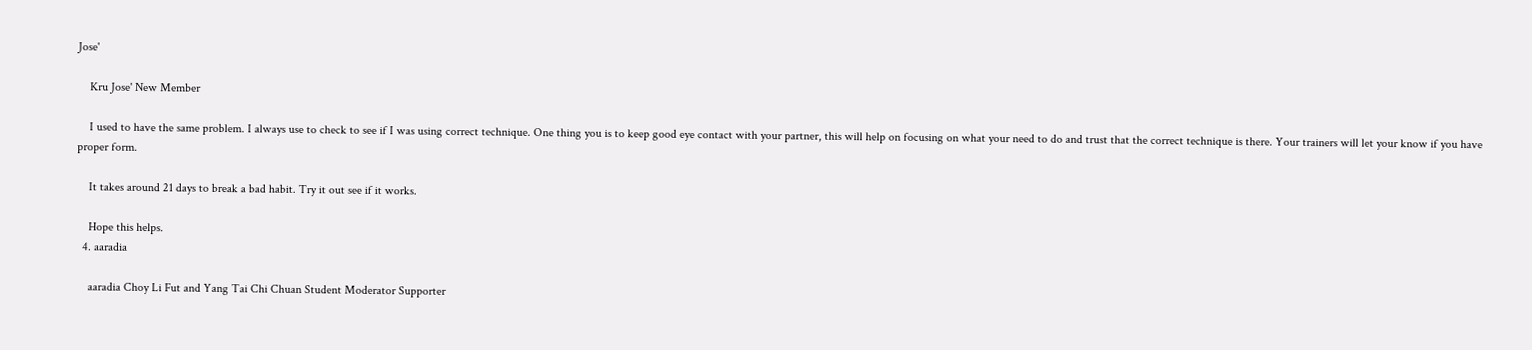Jose'

    Kru Jose' New Member

    I used to have the same problem. I always use to check to see if I was using correct technique. One thing you is to keep good eye contact with your partner, this will help on focusing on what your need to do and trust that the correct technique is there. Your trainers will let your know if you have proper form.

    It takes around 21 days to break a bad habit. Try it out see if it works.

    Hope this helps.
  4. aaradia

    aaradia Choy Li Fut and Yang Tai Chi Chuan Student Moderator Supporter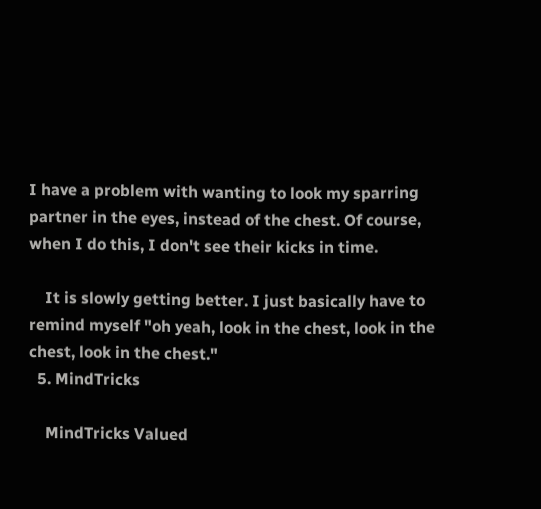I have a problem with wanting to look my sparring partner in the eyes, instead of the chest. Of course, when I do this, I don't see their kicks in time.

    It is slowly getting better. I just basically have to remind myself "oh yeah, look in the chest, look in the chest, look in the chest."
  5. MindTricks

    MindTricks Valued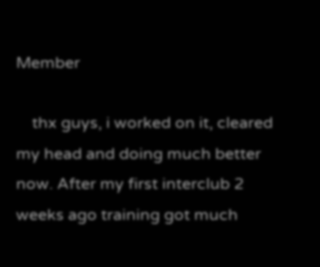Member

    thx guys, i worked on it, cleared my head and doing much better now. After my first interclub 2 weeks ago training got much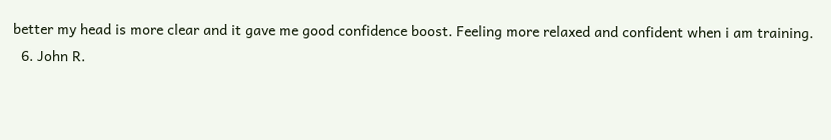better my head is more clear and it gave me good confidence boost. Feeling more relaxed and confident when i am training.
  6. John R.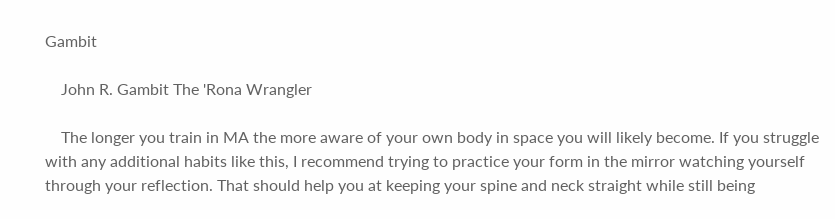Gambit

    John R. Gambit The 'Rona Wrangler

    The longer you train in MA the more aware of your own body in space you will likely become. If you struggle with any additional habits like this, I recommend trying to practice your form in the mirror watching yourself through your reflection. That should help you at keeping your spine and neck straight while still being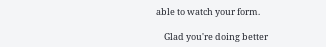able to watch your form.

    Glad you're doing better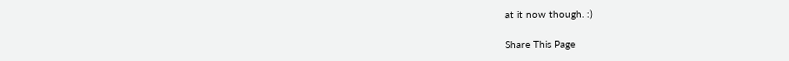at it now though. :)

Share This Page